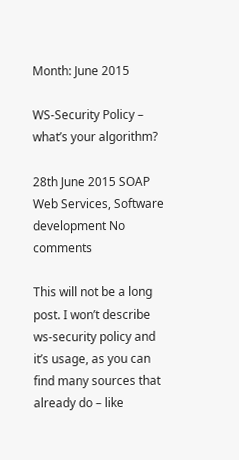Month: June 2015

WS-Security Policy – what’s your algorithm?

28th June 2015 SOAP Web Services, Software development No comments

This will not be a long post. I won’t describe ws-security policy and it’s usage, as you can find many sources that already do – like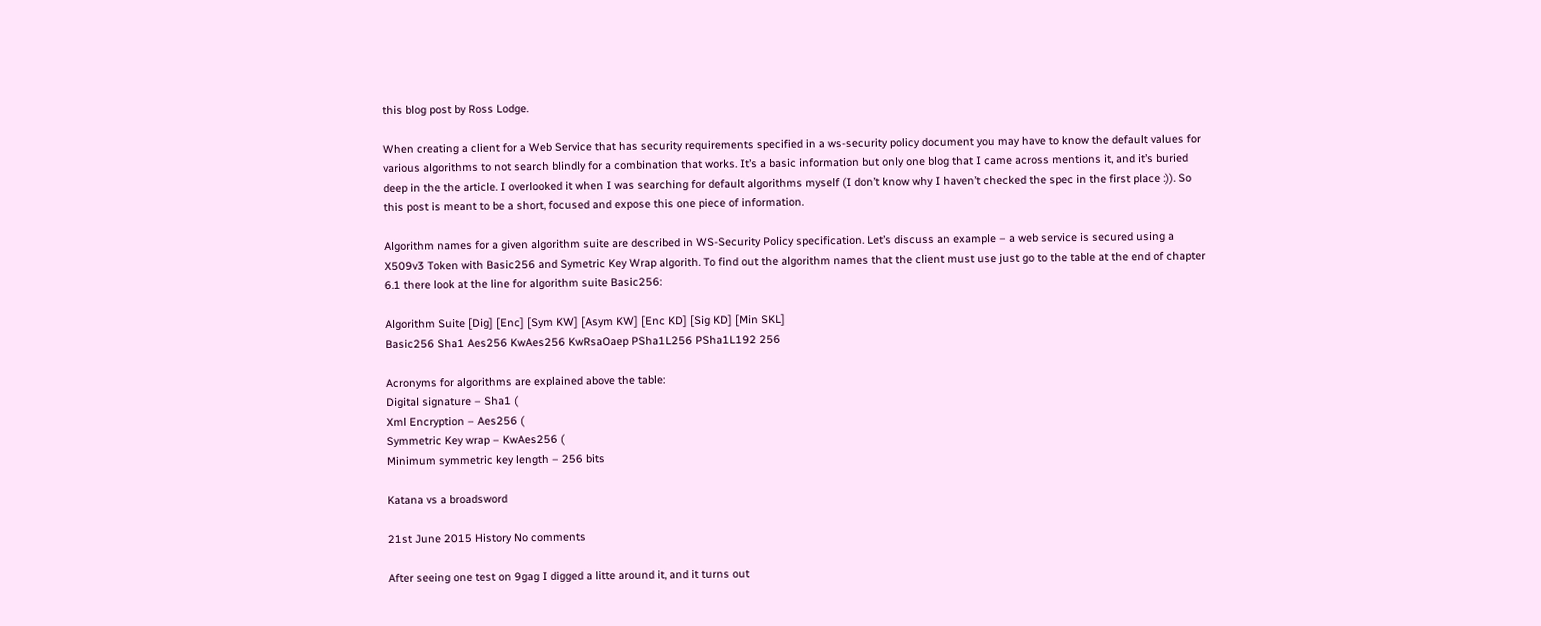this blog post by Ross Lodge.

When creating a client for a Web Service that has security requirements specified in a ws-security policy document you may have to know the default values for various algorithms to not search blindly for a combination that works. It’s a basic information but only one blog that I came across mentions it, and it’s buried deep in the the article. I overlooked it when I was searching for default algorithms myself (I don’t know why I haven’t checked the spec in the first place :)). So this post is meant to be a short, focused and expose this one piece of information.

Algorithm names for a given algorithm suite are described in WS-Security Policy specification. Let’s discuss an example – a web service is secured using a X509v3 Token with Basic256 and Symetric Key Wrap algorith. To find out the algorithm names that the client must use just go to the table at the end of chapter 6.1 there look at the line for algorithm suite Basic256:

Algorithm Suite [Dig] [Enc] [Sym KW] [Asym KW] [Enc KD] [Sig KD] [Min SKL]
Basic256 Sha1 Aes256 KwAes256 KwRsaOaep PSha1L256 PSha1L192 256

Acronyms for algorithms are explained above the table:
Digital signature – Sha1 (
Xml Encryption – Aes256 (
Symmetric Key wrap – KwAes256 (
Minimum symmetric key length – 256 bits

Katana vs a broadsword

21st June 2015 History No comments

After seeing one test on 9gag I digged a litte around it, and it turns out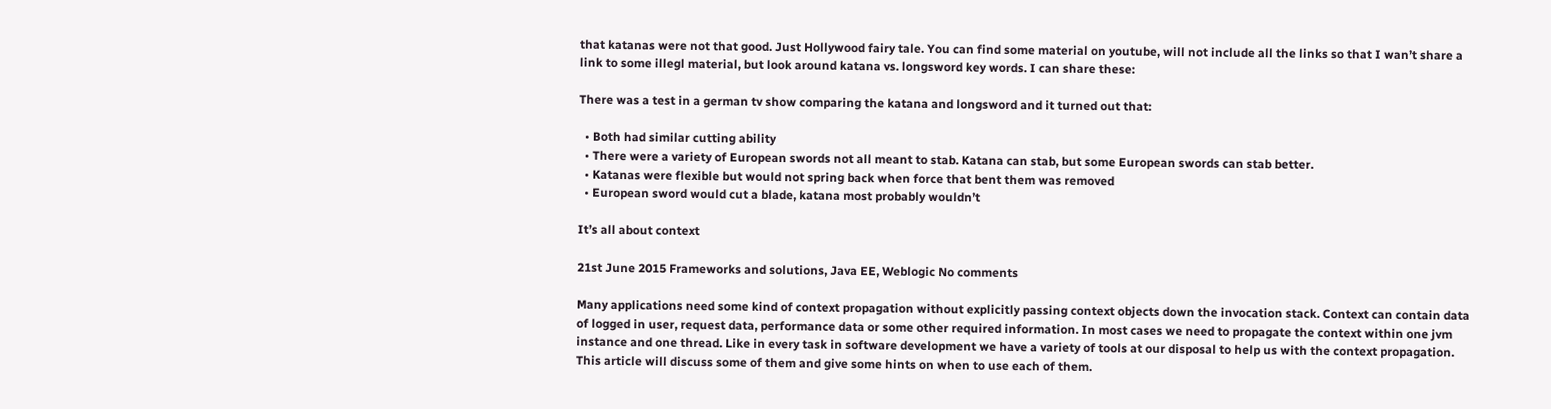that katanas were not that good. Just Hollywood fairy tale. You can find some material on youtube, will not include all the links so that I wan’t share a link to some illegl material, but look around katana vs. longsword key words. I can share these:

There was a test in a german tv show comparing the katana and longsword and it turned out that:

  • Both had similar cutting ability
  • There were a variety of European swords not all meant to stab. Katana can stab, but some European swords can stab better.
  • Katanas were flexible but would not spring back when force that bent them was removed
  • European sword would cut a blade, katana most probably wouldn’t

It’s all about context

21st June 2015 Frameworks and solutions, Java EE, Weblogic No comments

Many applications need some kind of context propagation without explicitly passing context objects down the invocation stack. Context can contain data of logged in user, request data, performance data or some other required information. In most cases we need to propagate the context within one jvm instance and one thread. Like in every task in software development we have a variety of tools at our disposal to help us with the context propagation. This article will discuss some of them and give some hints on when to use each of them.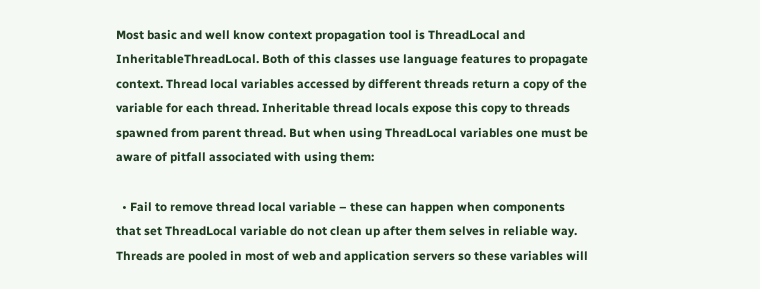Most basic and well know context propagation tool is ThreadLocal and InheritableThreadLocal. Both of this classes use language features to propagate context. Thread local variables accessed by different threads return a copy of the variable for each thread. Inheritable thread locals expose this copy to threads spawned from parent thread. But when using ThreadLocal variables one must be aware of pitfall associated with using them:

  • Fail to remove thread local variable – these can happen when components that set ThreadLocal variable do not clean up after them selves in reliable way. Threads are pooled in most of web and application servers so these variables will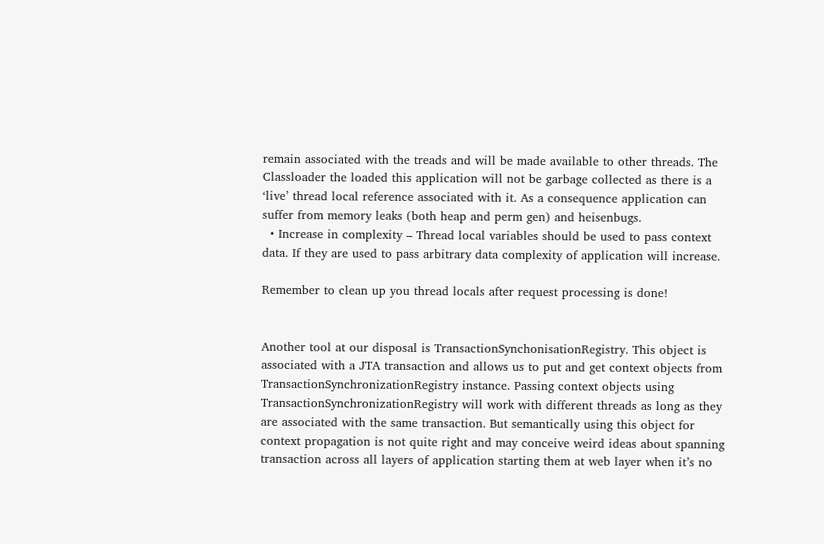remain associated with the treads and will be made available to other threads. The Classloader the loaded this application will not be garbage collected as there is a ‘live’ thread local reference associated with it. As a consequence application can suffer from memory leaks (both heap and perm gen) and heisenbugs.
  • Increase in complexity – Thread local variables should be used to pass context data. If they are used to pass arbitrary data complexity of application will increase.

Remember to clean up you thread locals after request processing is done!


Another tool at our disposal is TransactionSynchonisationRegistry. This object is associated with a JTA transaction and allows us to put and get context objects from TransactionSynchronizationRegistry instance. Passing context objects using TransactionSynchronizationRegistry will work with different threads as long as they are associated with the same transaction. But semantically using this object for context propagation is not quite right and may conceive weird ideas about spanning transaction across all layers of application starting them at web layer when it’s no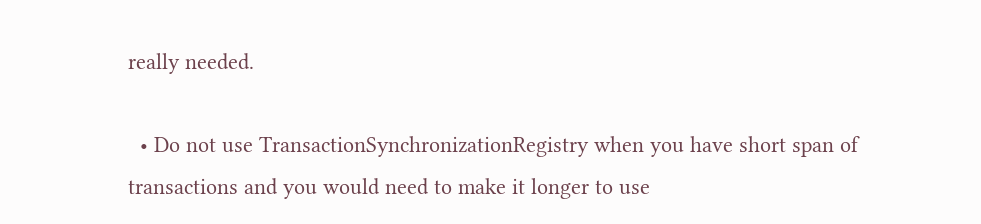really needed.

  • Do not use TransactionSynchronizationRegistry when you have short span of transactions and you would need to make it longer to use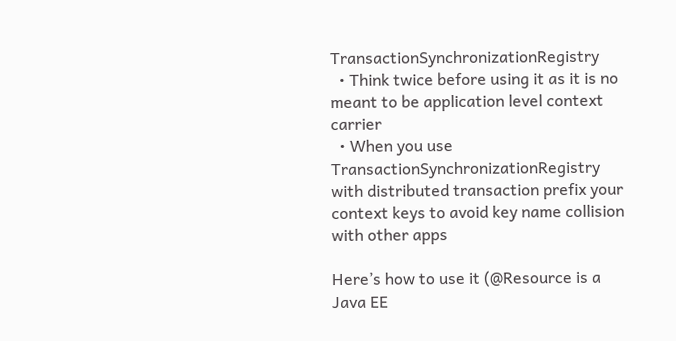TransactionSynchronizationRegistry
  • Think twice before using it as it is no meant to be application level context carrier
  • When you use TransactionSynchronizationRegistry with distributed transaction prefix your context keys to avoid key name collision with other apps

Here’s how to use it (@Resource is a Java EE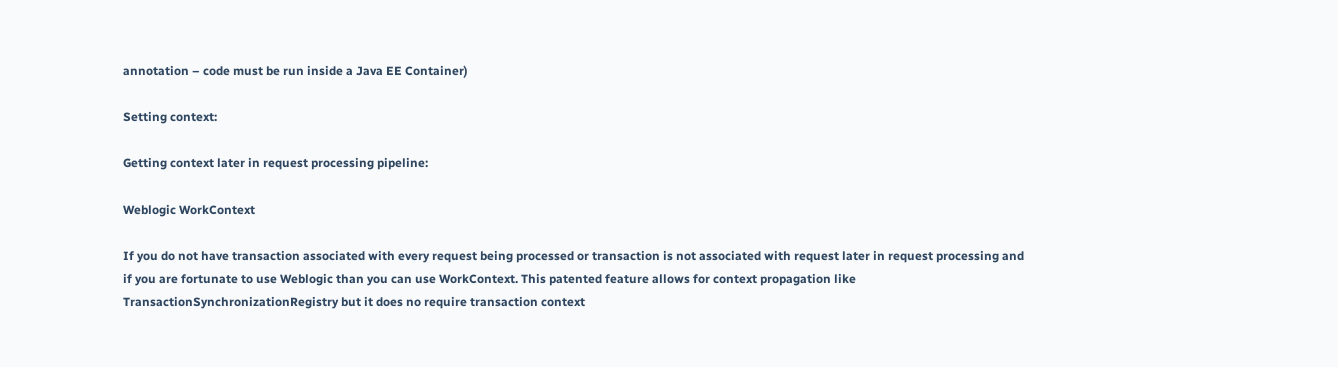annotation – code must be run inside a Java EE Container)

Setting context:

Getting context later in request processing pipeline:

Weblogic WorkContext

If you do not have transaction associated with every request being processed or transaction is not associated with request later in request processing and if you are fortunate to use Weblogic than you can use WorkContext. This patented feature allows for context propagation like TransactionSynchronizationRegistry but it does no require transaction context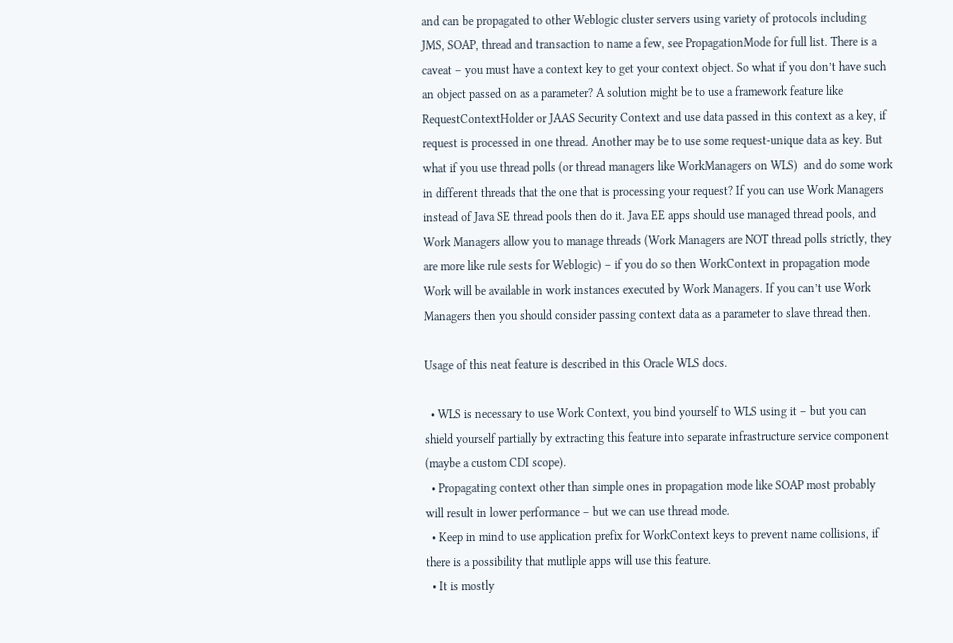and can be propagated to other Weblogic cluster servers using variety of protocols including JMS, SOAP, thread and transaction to name a few, see PropagationMode for full list. There is a caveat – you must have a context key to get your context object. So what if you don’t have such an object passed on as a parameter? A solution might be to use a framework feature like RequestContextHolder or JAAS Security Context and use data passed in this context as a key, if request is processed in one thread. Another may be to use some request-unique data as key. But what if you use thread polls (or thread managers like WorkManagers on WLS)  and do some work in different threads that the one that is processing your request? If you can use Work Managers instead of Java SE thread pools then do it. Java EE apps should use managed thread pools, and Work Managers allow you to manage threads (Work Managers are NOT thread polls strictly, they are more like rule sests for Weblogic) – if you do so then WorkContext in propagation mode Work will be available in work instances executed by Work Managers. If you can’t use Work Managers then you should consider passing context data as a parameter to slave thread then.

Usage of this neat feature is described in this Oracle WLS docs.

  • WLS is necessary to use Work Context, you bind yourself to WLS using it – but you can shield yourself partially by extracting this feature into separate infrastructure service component (maybe a custom CDI scope).
  • Propagating context other than simple ones in propagation mode like SOAP most probably will result in lower performance – but we can use thread mode.
  • Keep in mind to use application prefix for WorkContext keys to prevent name collisions, if there is a possibility that mutliple apps will use this feature.
  • It is mostly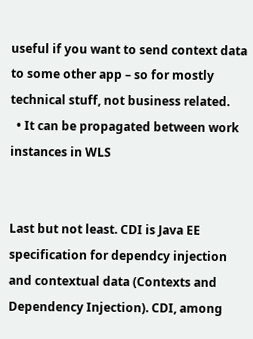useful if you want to send context data to some other app – so for mostly technical stuff, not business related.
  • It can be propagated between work instances in WLS


Last but not least. CDI is Java EE specification for dependcy injection and contextual data (Contexts and Dependency Injection). CDI, among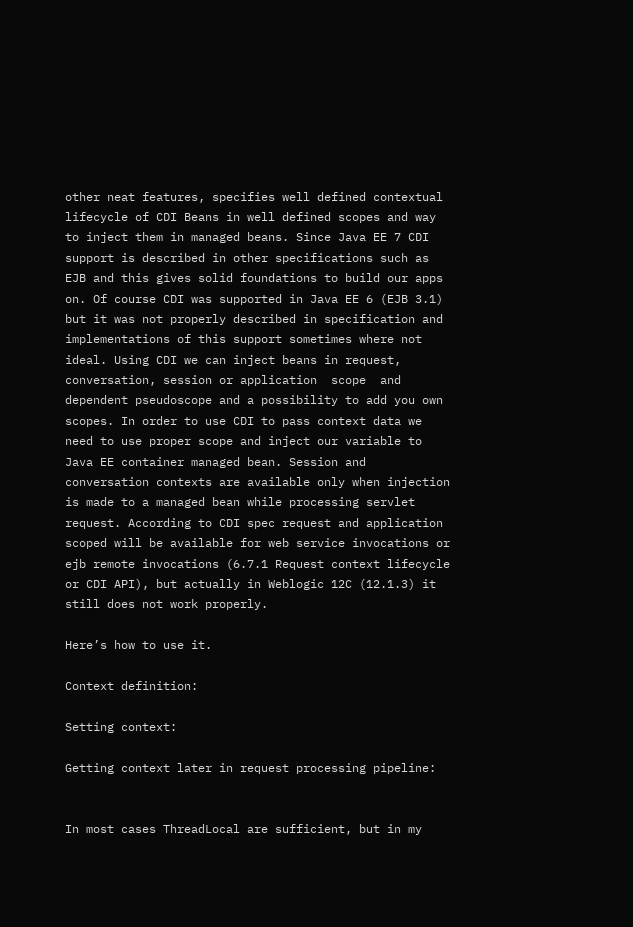other neat features, specifies well defined contextual lifecycle of CDI Beans in well defined scopes and way to inject them in managed beans. Since Java EE 7 CDI support is described in other specifications such as EJB and this gives solid foundations to build our apps on. Of course CDI was supported in Java EE 6 (EJB 3.1) but it was not properly described in specification and implementations of this support sometimes where not ideal. Using CDI we can inject beans in request, conversation, session or application  scope  and dependent pseudoscope and a possibility to add you own scopes. In order to use CDI to pass context data we need to use proper scope and inject our variable to Java EE container managed bean. Session and conversation contexts are available only when injection is made to a managed bean while processing servlet request. According to CDI spec request and application scoped will be available for web service invocations or ejb remote invocations (6.7.1 Request context lifecycle or CDI API), but actually in Weblogic 12C (12.1.3) it still does not work properly.

Here’s how to use it.

Context definition:

Setting context:

Getting context later in request processing pipeline:


In most cases ThreadLocal are sufficient, but in my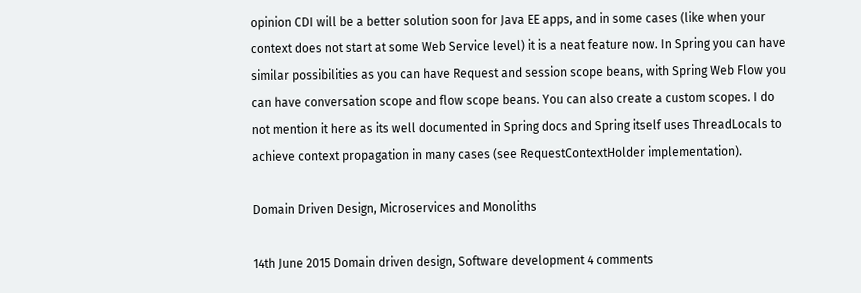opinion CDI will be a better solution soon for Java EE apps, and in some cases (like when your context does not start at some Web Service level) it is a neat feature now. In Spring you can have similar possibilities as you can have Request and session scope beans, with Spring Web Flow you can have conversation scope and flow scope beans. You can also create a custom scopes. I do not mention it here as its well documented in Spring docs and Spring itself uses ThreadLocals to achieve context propagation in many cases (see RequestContextHolder implementation).

Domain Driven Design, Microservices and Monoliths

14th June 2015 Domain driven design, Software development 4 comments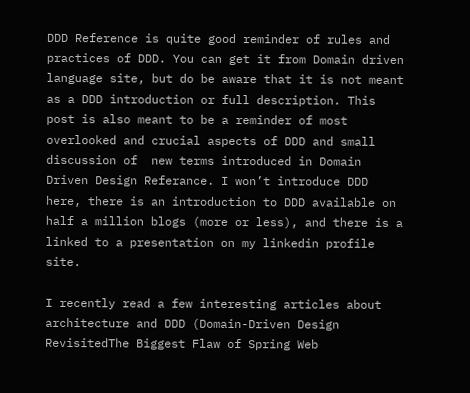DDD Reference is quite good reminder of rules and practices of DDD. You can get it from Domain driven language site, but do be aware that it is not meant as a DDD introduction or full description. This post is also meant to be a reminder of most overlooked and crucial aspects of DDD and small discussion of  new terms introduced in Domain Driven Design Referance. I won’t introduce DDD here, there is an introduction to DDD available on half a million blogs (more or less), and there is a linked to a presentation on my linkedin profile site.

I recently read a few interesting articles about architecture and DDD (Domain-Driven Design RevisitedThe Biggest Flaw of Spring Web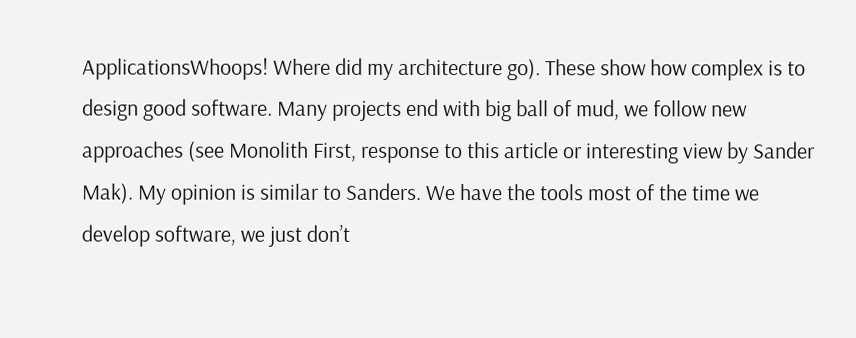ApplicationsWhoops! Where did my architecture go). These show how complex is to design good software. Many projects end with big ball of mud, we follow new approaches (see Monolith First, response to this article or interesting view by Sander Mak). My opinion is similar to Sanders. We have the tools most of the time we develop software, we just don’t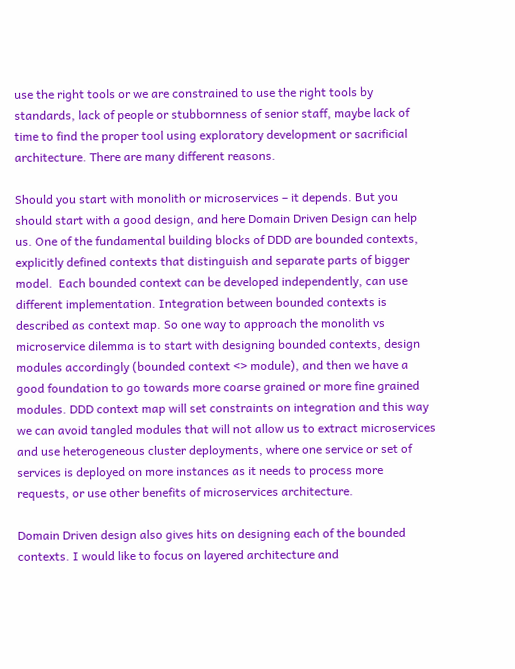use the right tools or we are constrained to use the right tools by standards, lack of people or stubbornness of senior staff, maybe lack of time to find the proper tool using exploratory development or sacrificial architecture. There are many different reasons.

Should you start with monolith or microservices – it depends. But you should start with a good design, and here Domain Driven Design can help us. One of the fundamental building blocks of DDD are bounded contexts, explicitly defined contexts that distinguish and separate parts of bigger model.  Each bounded context can be developed independently, can use different implementation. Integration between bounded contexts is described as context map. So one way to approach the monolith vs microservice dilemma is to start with designing bounded contexts, design modules accordingly (bounded context <> module), and then we have a good foundation to go towards more coarse grained or more fine grained modules. DDD context map will set constraints on integration and this way we can avoid tangled modules that will not allow us to extract microservices and use heterogeneous cluster deployments, where one service or set of services is deployed on more instances as it needs to process more requests, or use other benefits of microservices architecture.

Domain Driven design also gives hits on designing each of the bounded contexts. I would like to focus on layered architecture and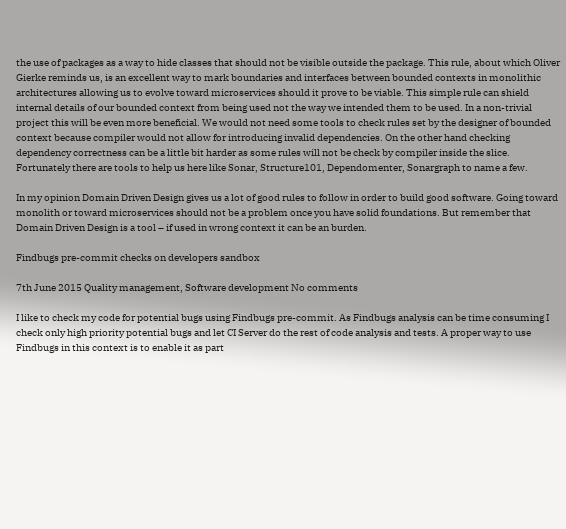the use of packages as a way to hide classes that should not be visible outside the package. This rule, about which Oliver Gierke reminds us, is an excellent way to mark boundaries and interfaces between bounded contexts in monolithic architectures allowing us to evolve toward microservices should it prove to be viable. This simple rule can shield internal details of our bounded context from being used not the way we intended them to be used. In a non-trivial project this will be even more beneficial. We would not need some tools to check rules set by the designer of bounded context because compiler would not allow for introducing invalid dependencies. On the other hand checking dependency correctness can be a little bit harder as some rules will not be check by compiler inside the slice. Fortunately there are tools to help us here like Sonar, Structure101, Dependomenter, Sonargraph to name a few.

In my opinion Domain Driven Design gives us a lot of good rules to follow in order to build good software. Going toward monolith or toward microservices should not be a problem once you have solid foundations. But remember that Domain Driven Design is a tool – if used in wrong context it can be an burden.

Findbugs pre-commit checks on developers sandbox

7th June 2015 Quality management, Software development No comments

I like to check my code for potential bugs using Findbugs pre-commit. As Findbugs analysis can be time consuming I check only high priority potential bugs and let CI Server do the rest of code analysis and tests. A proper way to use Findbugs in this context is to enable it as part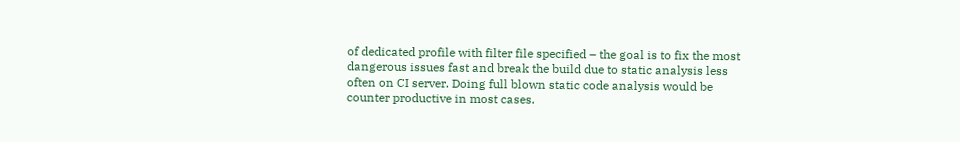of dedicated profile with filter file specified – the goal is to fix the most dangerous issues fast and break the build due to static analysis less often on CI server. Doing full blown static code analysis would be counter productive in most cases.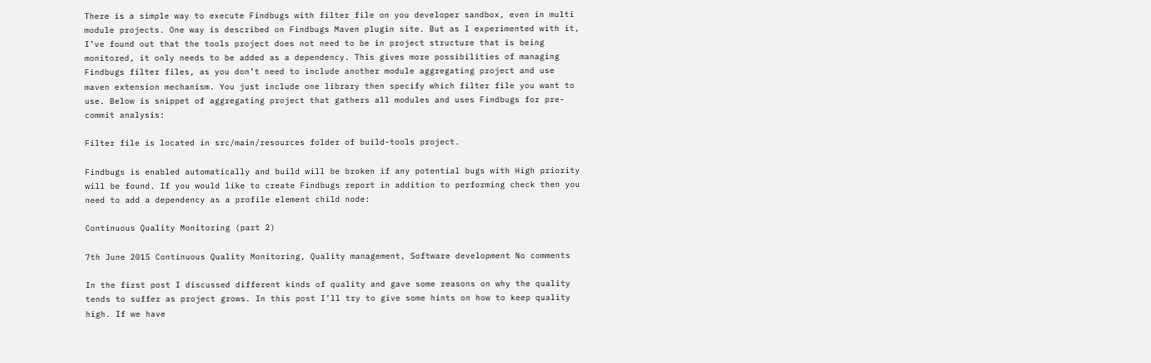There is a simple way to execute Findbugs with filter file on you developer sandbox, even in multi module projects. One way is described on Findbugs Maven plugin site. But as I experimented with it, I’ve found out that the tools project does not need to be in project structure that is being monitored, it only needs to be added as a dependency. This gives more possibilities of managing Findbugs filter files, as you don’t need to include another module aggregating project and use maven extension mechanism. You just include one library then specify which filter file you want to use. Below is snippet of aggregating project that gathers all modules and uses Findbugs for pre-commit analysis:

Filter file is located in src/main/resources folder of build-tools project.

Findbugs is enabled automatically and build will be broken if any potential bugs with High priority will be found. If you would like to create Findbugs report in addition to performing check then you need to add a dependency as a profile element child node:

Continuous Quality Monitoring (part 2)

7th June 2015 Continuous Quality Monitoring, Quality management, Software development No comments

In the first post I discussed different kinds of quality and gave some reasons on why the quality tends to suffer as project grows. In this post I’ll try to give some hints on how to keep quality high. If we have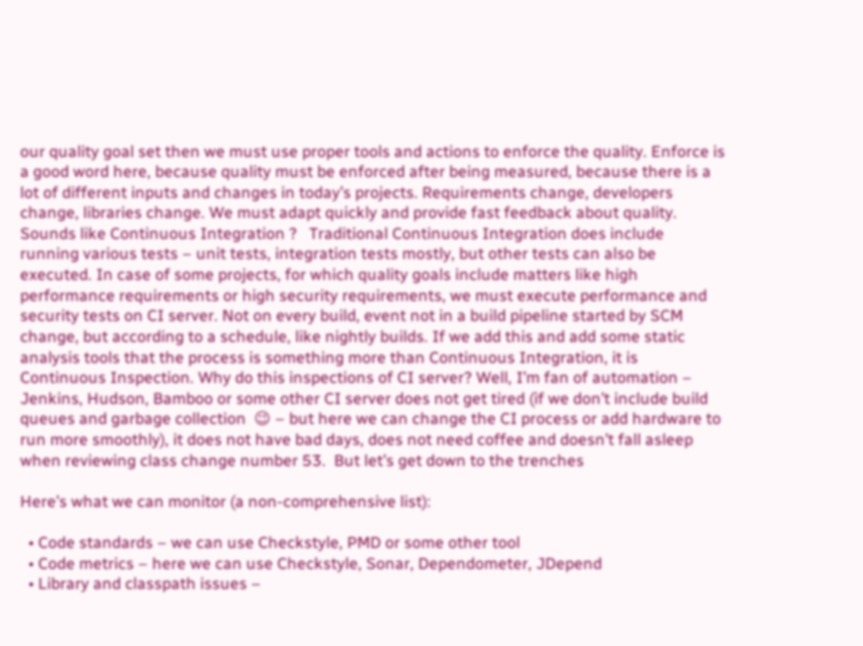our quality goal set then we must use proper tools and actions to enforce the quality. Enforce is a good word here, because quality must be enforced after being measured, because there is a lot of different inputs and changes in today’s projects. Requirements change, developers change, libraries change. We must adapt quickly and provide fast feedback about quality. Sounds like Continuous Integration ?   Traditional Continuous Integration does include running various tests – unit tests, integration tests mostly, but other tests can also be executed. In case of some projects, for which quality goals include matters like high performance requirements or high security requirements, we must execute performance and security tests on CI server. Not on every build, event not in a build pipeline started by SCM change, but according to a schedule, like nightly builds. If we add this and add some static analysis tools that the process is something more than Continuous Integration, it is Continuous Inspection. Why do this inspections of CI server? Well, I’m fan of automation – Jenkins, Hudson, Bamboo or some other CI server does not get tired (if we don’t include build queues and garbage collection  😉 – but here we can change the CI process or add hardware to run more smoothly), it does not have bad days, does not need coffee and doesn’t fall asleep when reviewing class change number 53.  But let’s get down to the trenches

Here’s what we can monitor (a non-comprehensive list):

  • Code standards – we can use Checkstyle, PMD or some other tool
  • Code metrics – here we can use Checkstyle, Sonar, Dependometer, JDepend
  • Library and classpath issues –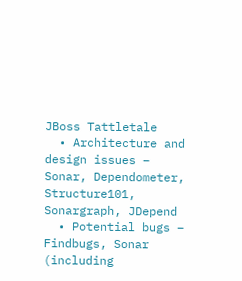JBoss Tattletale
  • Architecture and design issues – Sonar, Dependometer, Structure101, Sonargraph, JDepend
  • Potential bugs – Findbugs, Sonar (including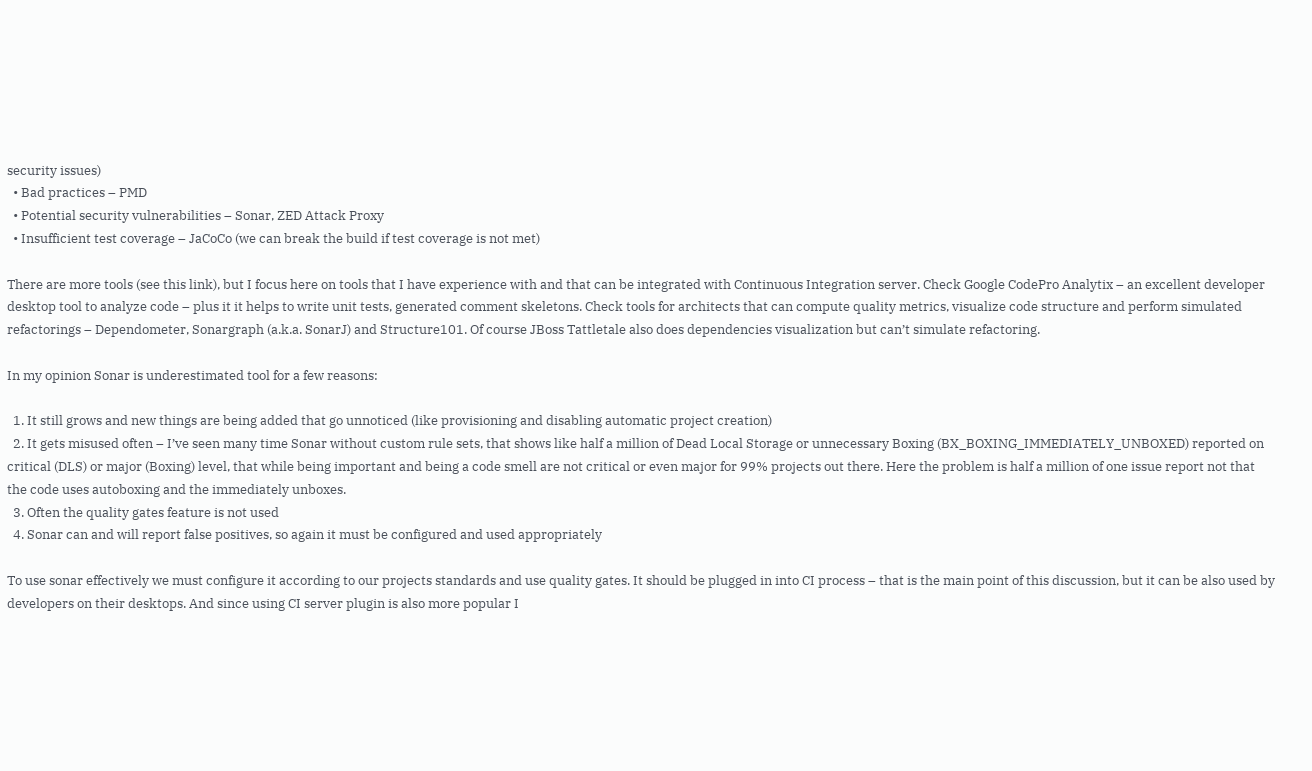security issues)
  • Bad practices – PMD
  • Potential security vulnerabilities – Sonar, ZED Attack Proxy
  • Insufficient test coverage – JaCoCo (we can break the build if test coverage is not met)

There are more tools (see this link), but I focus here on tools that I have experience with and that can be integrated with Continuous Integration server. Check Google CodePro Analytix – an excellent developer desktop tool to analyze code – plus it it helps to write unit tests, generated comment skeletons. Check tools for architects that can compute quality metrics, visualize code structure and perform simulated refactorings – Dependometer, Sonargraph (a.k.a. SonarJ) and Structure101. Of course JBoss Tattletale also does dependencies visualization but can’t simulate refactoring.

In my opinion Sonar is underestimated tool for a few reasons:

  1. It still grows and new things are being added that go unnoticed (like provisioning and disabling automatic project creation)
  2. It gets misused often – I’ve seen many time Sonar without custom rule sets, that shows like half a million of Dead Local Storage or unnecessary Boxing (BX_BOXING_IMMEDIATELY_UNBOXED) reported on critical (DLS) or major (Boxing) level, that while being important and being a code smell are not critical or even major for 99% projects out there. Here the problem is half a million of one issue report not that the code uses autoboxing and the immediately unboxes.
  3. Often the quality gates feature is not used
  4. Sonar can and will report false positives, so again it must be configured and used appropriately

To use sonar effectively we must configure it according to our projects standards and use quality gates. It should be plugged in into CI process – that is the main point of this discussion, but it can be also used by developers on their desktops. And since using CI server plugin is also more popular I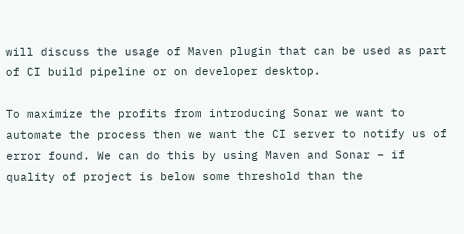will discuss the usage of Maven plugin that can be used as part of CI build pipeline or on developer desktop.

To maximize the profits from introducing Sonar we want to automate the process then we want the CI server to notify us of error found. We can do this by using Maven and Sonar – if quality of project is below some threshold than the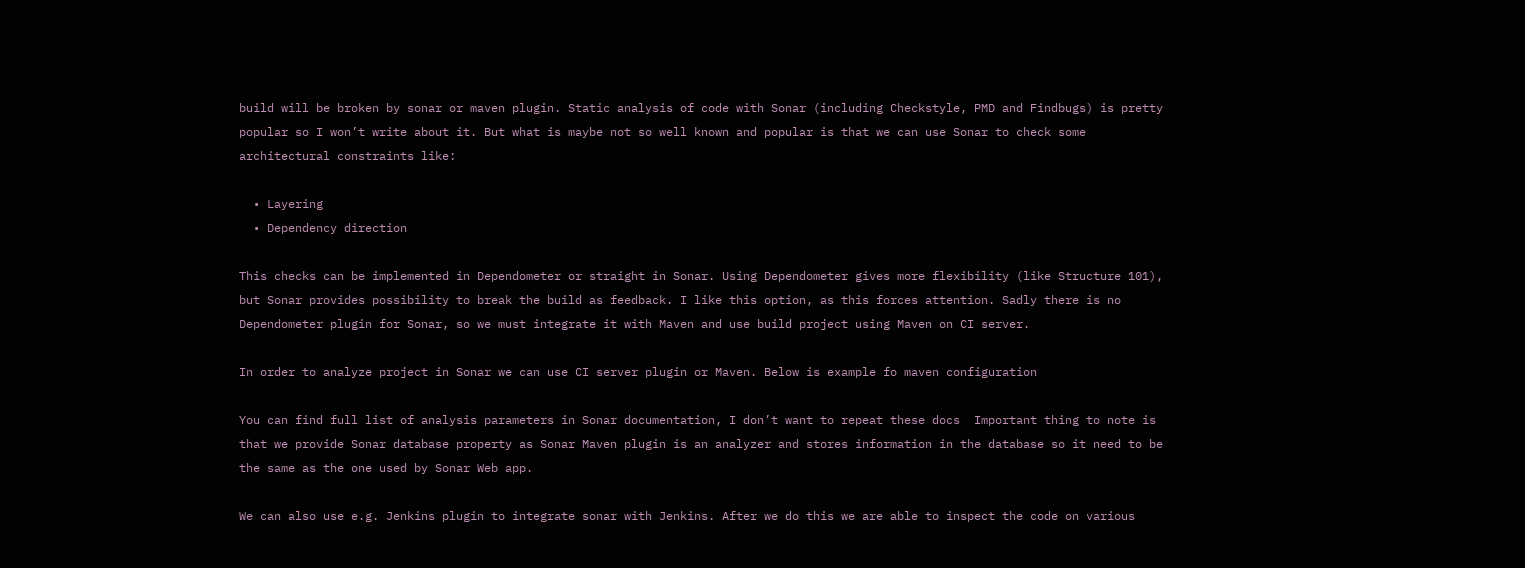build will be broken by sonar or maven plugin. Static analysis of code with Sonar (including Checkstyle, PMD and Findbugs) is pretty popular so I won’t write about it. But what is maybe not so well known and popular is that we can use Sonar to check some architectural constraints like:

  • Layering
  • Dependency direction

This checks can be implemented in Dependometer or straight in Sonar. Using Dependometer gives more flexibility (like Structure 101), but Sonar provides possibility to break the build as feedback. I like this option, as this forces attention. Sadly there is no Dependometer plugin for Sonar, so we must integrate it with Maven and use build project using Maven on CI server.

In order to analyze project in Sonar we can use CI server plugin or Maven. Below is example fo maven configuration

You can find full list of analysis parameters in Sonar documentation, I don’t want to repeat these docs  Important thing to note is that we provide Sonar database property as Sonar Maven plugin is an analyzer and stores information in the database so it need to be the same as the one used by Sonar Web app.

We can also use e.g. Jenkins plugin to integrate sonar with Jenkins. After we do this we are able to inspect the code on various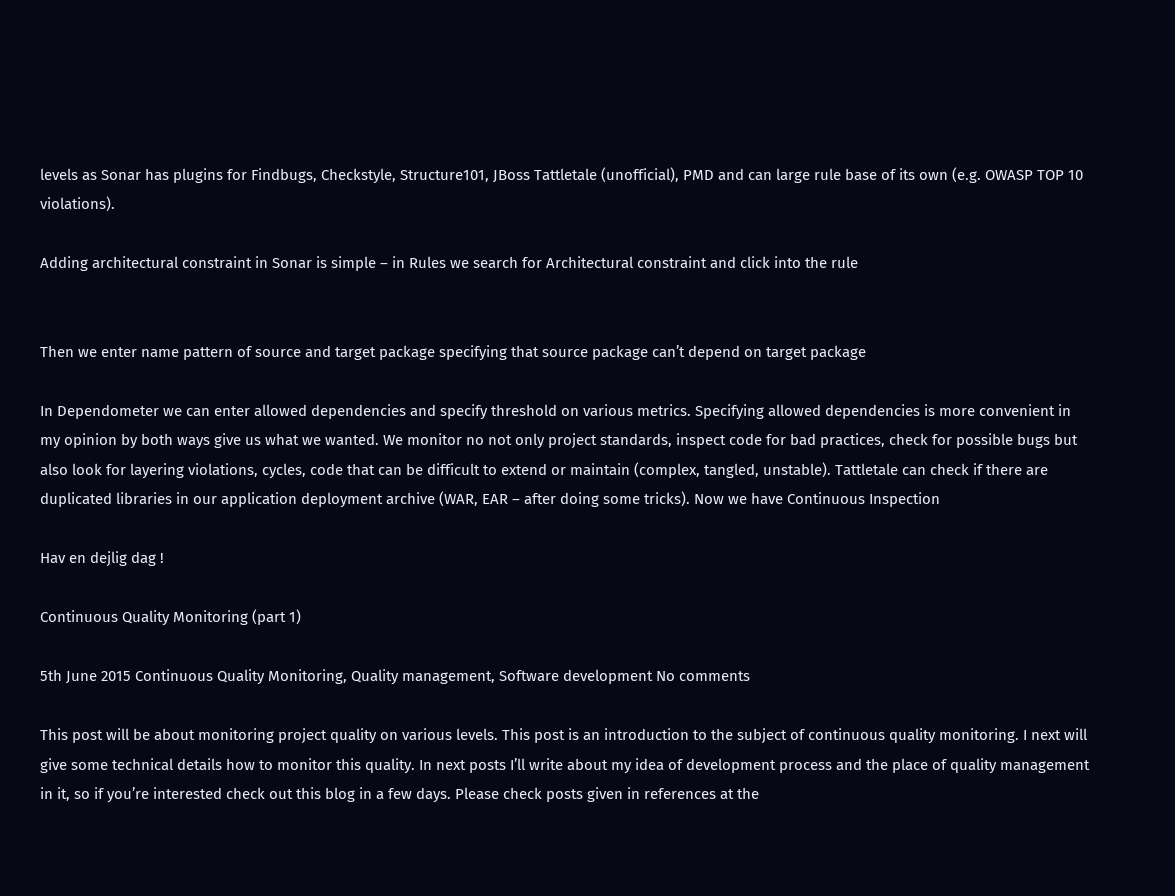levels as Sonar has plugins for Findbugs, Checkstyle, Structure101, JBoss Tattletale (unofficial), PMD and can large rule base of its own (e.g. OWASP TOP 10 violations).

Adding architectural constraint in Sonar is simple – in Rules we search for Architectural constraint and click into the rule


Then we enter name pattern of source and target package specifying that source package can’t depend on target package

In Dependometer we can enter allowed dependencies and specify threshold on various metrics. Specifying allowed dependencies is more convenient in my opinion by both ways give us what we wanted. We monitor no not only project standards, inspect code for bad practices, check for possible bugs but also look for layering violations, cycles, code that can be difficult to extend or maintain (complex, tangled, unstable). Tattletale can check if there are duplicated libraries in our application deployment archive (WAR, EAR – after doing some tricks). Now we have Continuous Inspection

Hav en dejlig dag !

Continuous Quality Monitoring (part 1)

5th June 2015 Continuous Quality Monitoring, Quality management, Software development No comments

This post will be about monitoring project quality on various levels. This post is an introduction to the subject of continuous quality monitoring. I next will give some technical details how to monitor this quality. In next posts I’ll write about my idea of development process and the place of quality management in it, so if you’re interested check out this blog in a few days. Please check posts given in references at the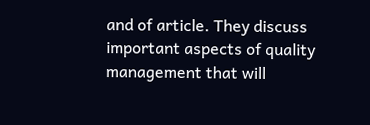and of article. They discuss important aspects of quality management that will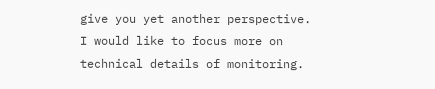give you yet another perspective. I would like to focus more on technical details of monitoring.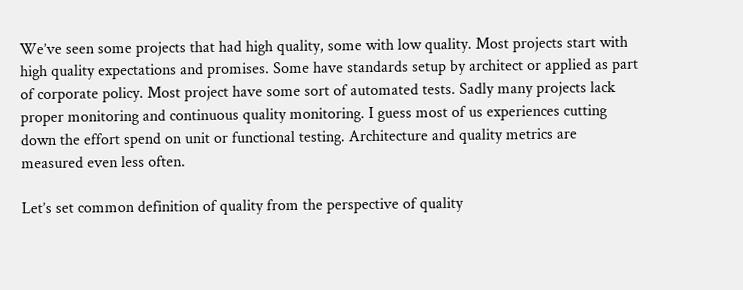We’ve seen some projects that had high quality, some with low quality. Most projects start with high quality expectations and promises. Some have standards setup by architect or applied as part of corporate policy. Most project have some sort of automated tests. Sadly many projects lack proper monitoring and continuous quality monitoring. I guess most of us experiences cutting down the effort spend on unit or functional testing. Architecture and quality metrics are measured even less often.

Let’s set common definition of quality from the perspective of quality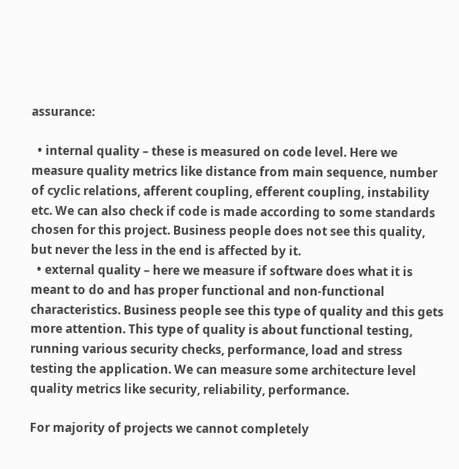assurance:

  • internal quality – these is measured on code level. Here we measure quality metrics like distance from main sequence, number of cyclic relations, afferent coupling, efferent coupling, instability etc. We can also check if code is made according to some standards chosen for this project. Business people does not see this quality, but never the less in the end is affected by it.
  • external quality – here we measure if software does what it is meant to do and has proper functional and non-functional characteristics. Business people see this type of quality and this gets more attention. This type of quality is about functional testing, running various security checks, performance, load and stress testing the application. We can measure some architecture level quality metrics like security, reliability, performance.

For majority of projects we cannot completely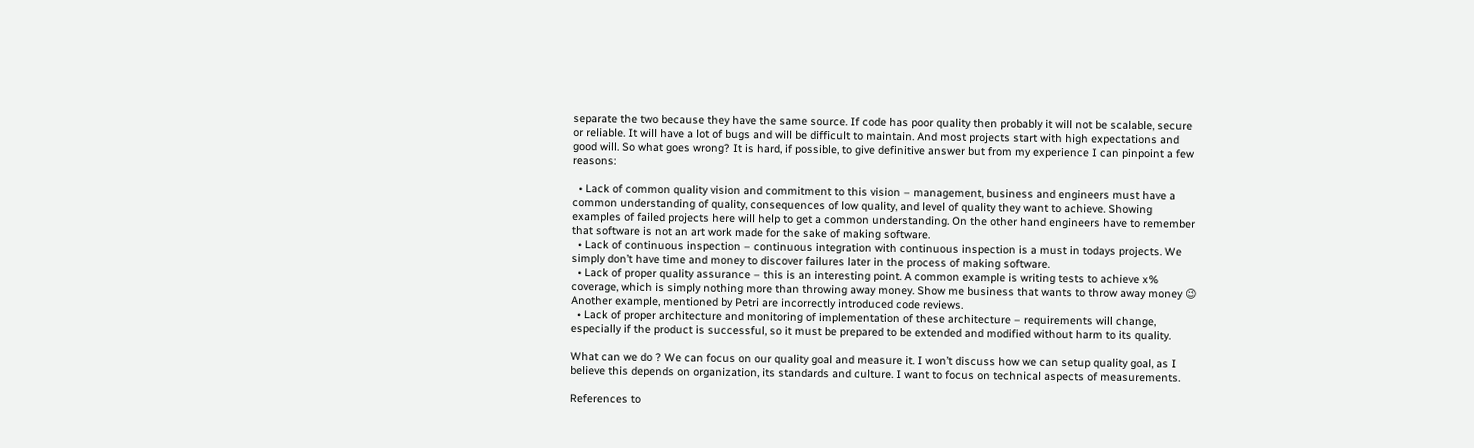separate the two because they have the same source. If code has poor quality then probably it will not be scalable, secure or reliable. It will have a lot of bugs and will be difficult to maintain. And most projects start with high expectations and good will. So what goes wrong? It is hard, if possible, to give definitive answer but from my experience I can pinpoint a few reasons:

  • Lack of common quality vision and commitment to this vision – management, business and engineers must have a common understanding of quality, consequences of low quality, and level of quality they want to achieve. Showing examples of failed projects here will help to get a common understanding. On the other hand engineers have to remember that software is not an art work made for the sake of making software.
  • Lack of continuous inspection – continuous integration with continuous inspection is a must in todays projects. We simply don’t have time and money to discover failures later in the process of making software.
  • Lack of proper quality assurance – this is an interesting point. A common example is writing tests to achieve x% coverage, which is simply nothing more than throwing away money. Show me business that wants to throw away money 😉 Another example, mentioned by Petri are incorrectly introduced code reviews.
  • Lack of proper architecture and monitoring of implementation of these architecture – requirements will change, especially if the product is successful, so it must be prepared to be extended and modified without harm to its quality.

What can we do ? We can focus on our quality goal and measure it. I won’t discuss how we can setup quality goal, as I believe this depends on organization, its standards and culture. I want to focus on technical aspects of measurements.

References to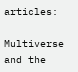articles:

Multiverse and the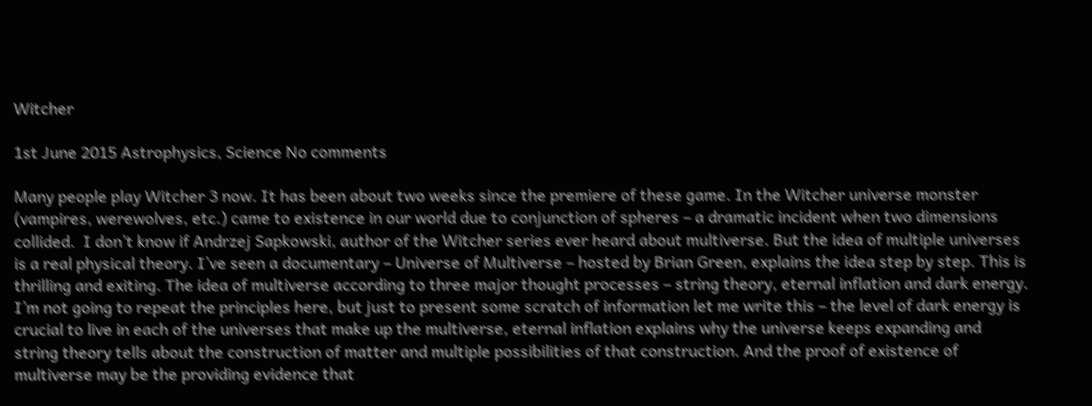Witcher

1st June 2015 Astrophysics, Science No comments

Many people play Witcher 3 now. It has been about two weeks since the premiere of these game. In the Witcher universe monster (vampires, werewolves, etc.) came to existence in our world due to conjunction of spheres – a dramatic incident when two dimensions collided.  I don’t know if Andrzej Sapkowski, author of the Witcher series ever heard about multiverse. But the idea of multiple universes is a real physical theory. I’ve seen a documentary – Universe of Multiverse – hosted by Brian Green, explains the idea step by step. This is thrilling and exiting. The idea of multiverse according to three major thought processes – string theory, eternal inflation and dark energy. I’m not going to repeat the principles here, but just to present some scratch of information let me write this – the level of dark energy is crucial to live in each of the universes that make up the multiverse, eternal inflation explains why the universe keeps expanding and string theory tells about the construction of matter and multiple possibilities of that construction. And the proof of existence of multiverse may be the providing evidence that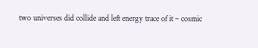two universes did collide and left energy trace of it – cosmic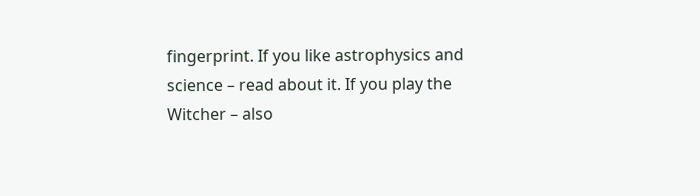fingerprint. If you like astrophysics and science – read about it. If you play the Witcher – also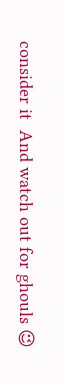consider it  And watch out for ghouls 😉